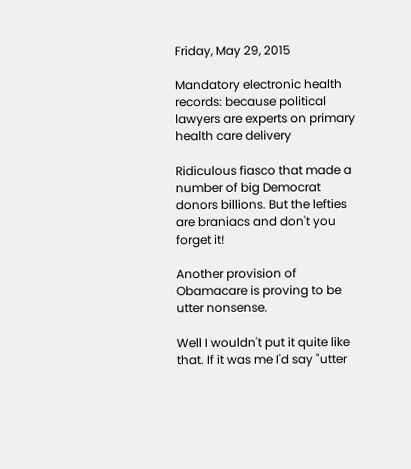Friday, May 29, 2015

Mandatory electronic health records: because political lawyers are experts on primary health care delivery

Ridiculous fiasco that made a number of big Democrat donors billions. But the lefties are braniacs and don't you forget it!

Another provision of Obamacare is proving to be utter nonsense.

Well I wouldn't put it quite like that. If it was me I'd say "utter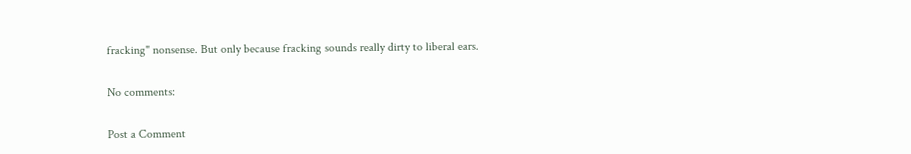fracking" nonsense. But only because fracking sounds really dirty to liberal ears.

No comments:

Post a Comment